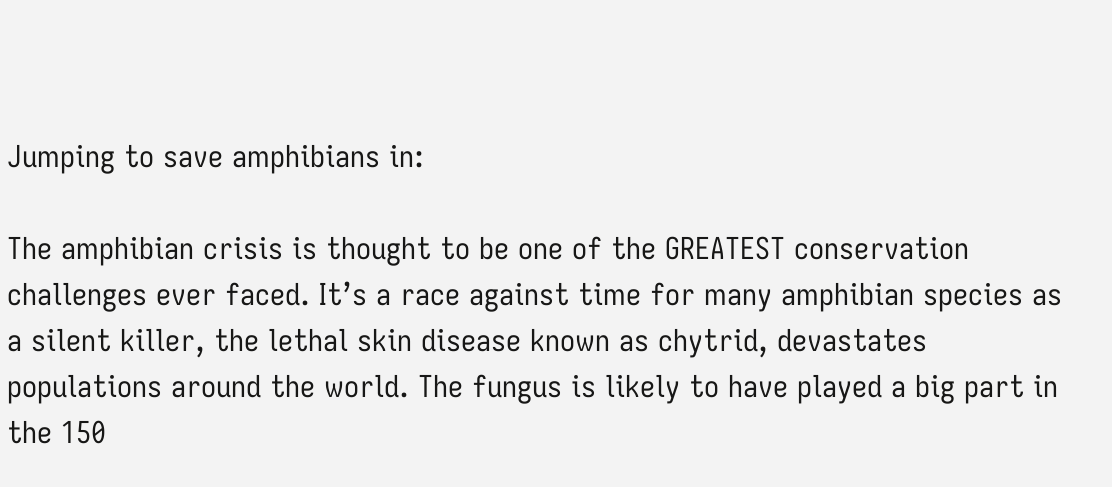Jumping to save amphibians in:

The amphibian crisis is thought to be one of the GREATEST conservation challenges ever faced. It’s a race against time for many amphibian species as a silent killer, the lethal skin disease known as chytrid, devastates populations around the world. The fungus is likely to have played a big part in the 150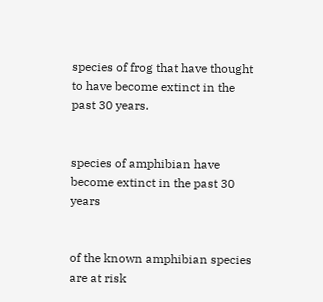species of frog that have thought to have become extinct in the past 30 years.


species of amphibian have become extinct in the past 30 years


of the known amphibian species are at risk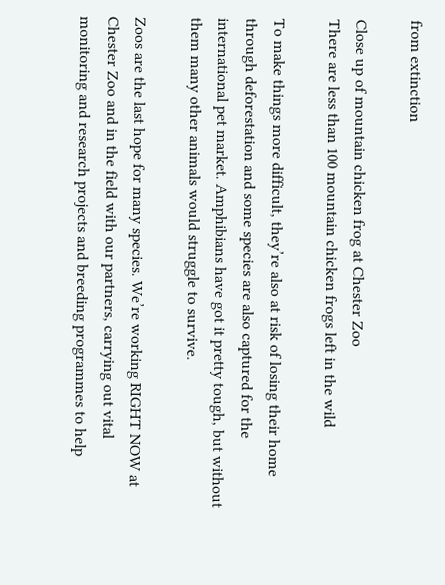from extinction

Close up of mountain chicken frog at Chester Zoo
There are less than 100 mountain chicken frogs left in the wild

To make things more difficult, they’re also at risk of losing their home through deforestation and some species are also captured for the international pet market. Amphibians have got it pretty tough, but without them many other animals would struggle to survive.

Zoos are the last hope for many species. We’re working RIGHT NOW at Chester Zoo and in the field with our partners, carrying out vital monitoring and research projects and breeding programmes to help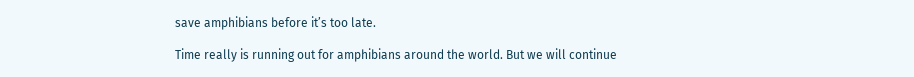save amphibians before it’s too late.

Time really is running out for amphibians around the world. But we will continue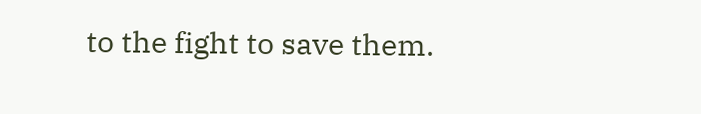to the fight to save them.